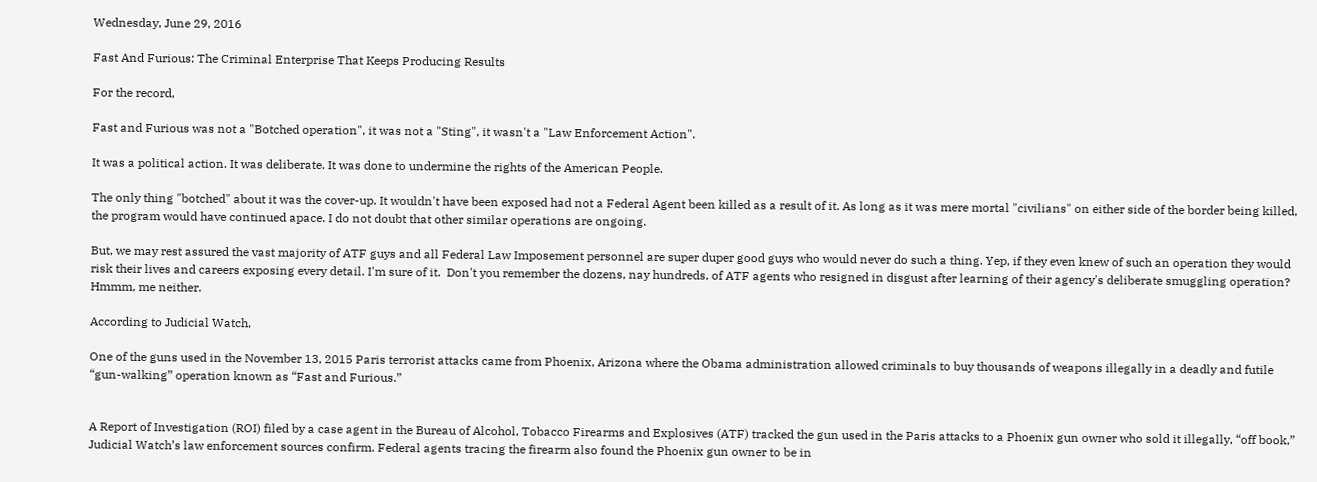Wednesday, June 29, 2016

Fast And Furious: The Criminal Enterprise That Keeps Producing Results

For the record,

Fast and Furious was not a "Botched operation", it was not a "Sting", it wasn't a "Law Enforcement Action".

It was a political action. It was deliberate. It was done to undermine the rights of the American People.

The only thing "botched" about it was the cover-up. It wouldn't have been exposed had not a Federal Agent been killed as a result of it. As long as it was mere mortal "civilians" on either side of the border being killed, the program would have continued apace. I do not doubt that other similar operations are ongoing.

But, we may rest assured the vast majority of ATF guys and all Federal Law Imposement personnel are super duper good guys who would never do such a thing. Yep, if they even knew of such an operation they would risk their lives and careers exposing every detail. I'm sure of it.  Don't you remember the dozens, nay hundreds, of ATF agents who resigned in disgust after learning of their agency's deliberate smuggling operation? Hmmm, me neither.

According to Judicial Watch,

One of the guns used in the November 13, 2015 Paris terrorist attacks came from Phoenix, Arizona where the Obama administration allowed criminals to buy thousands of weapons illegally in a deadly and futile “gun-walking” operation known as “Fast and Furious.”


A Report of Investigation (ROI) filed by a case agent in the Bureau of Alcohol, Tobacco Firearms and Explosives (ATF) tracked the gun used in the Paris attacks to a Phoenix gun owner who sold it illegally, “off book,” Judicial Watch’s law enforcement sources confirm. Federal agents tracing the firearm also found the Phoenix gun owner to be in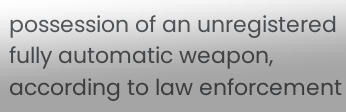possession of an unregistered fully automatic weapon, according to law enforcement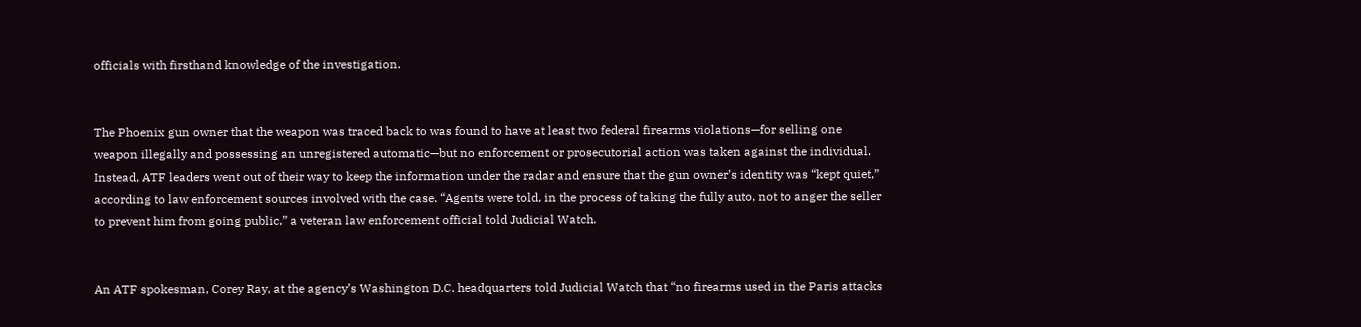officials with firsthand knowledge of the investigation.


The Phoenix gun owner that the weapon was traced back to was found to have at least two federal firearms violations—for selling one weapon illegally and possessing an unregistered automatic—but no enforcement or prosecutorial action was taken against the individual. Instead, ATF leaders went out of their way to keep the information under the radar and ensure that the gun owner’s identity was “kept quiet,” according to law enforcement sources involved with the case. “Agents were told, in the process of taking the fully auto, not to anger the seller to prevent him from going public,” a veteran law enforcement official told Judicial Watch.


An ATF spokesman, Corey Ray, at the agency’s Washington D.C. headquarters told Judicial Watch that “no firearms used in the Paris attacks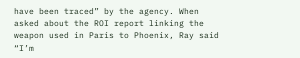have been traced” by the agency. When asked about the ROI report linking the weapon used in Paris to Phoenix, Ray said “I’m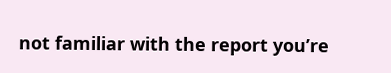not familiar with the report you’re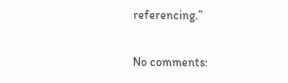referencing.”

No comments: